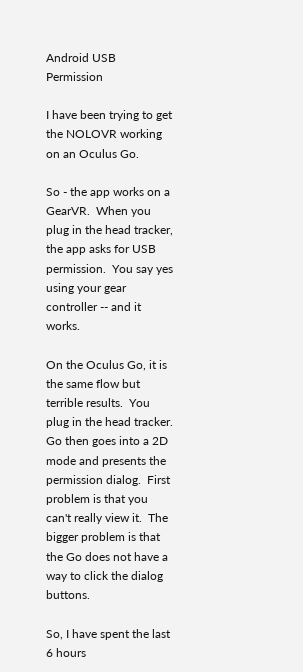Android USB Permission

I have been trying to get the NOLOVR working on an Oculus Go.

So - the app works on a GearVR.  When you plug in the head tracker, the app asks for USB permission.  You say yes using your gear controller -- and it works.

On the Oculus Go, it is the same flow but terrible results.  You plug in the head tracker.  Go then goes into a 2D mode and presents the permission dialog.  First problem is that you can't really view it.  The bigger problem is that the Go does not have a way to click the dialog buttons.

So, I have spent the last 6 hours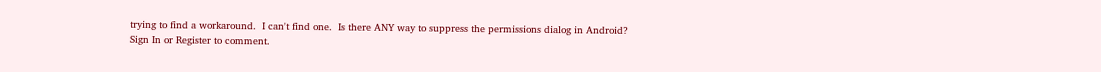trying to find a workaround.  I can't find one.  Is there ANY way to suppress the permissions dialog in Android?
Sign In or Register to comment.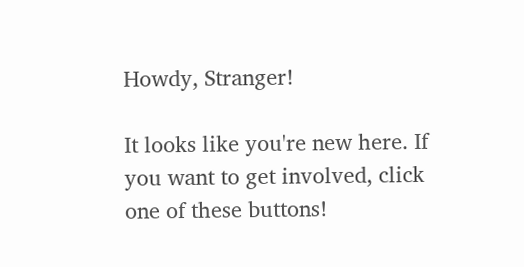Howdy, Stranger!

It looks like you're new here. If you want to get involved, click one of these buttons!